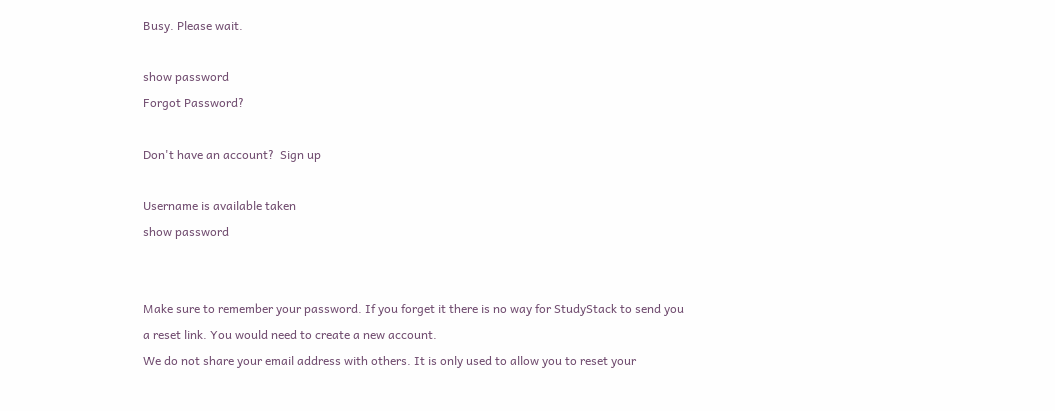Busy. Please wait.

show password
Forgot Password?

Don't have an account?  Sign up

Username is available taken
show password


Make sure to remember your password. If you forget it there is no way for StudyStack to send you a reset link. You would need to create a new account.
We do not share your email address with others. It is only used to allow you to reset your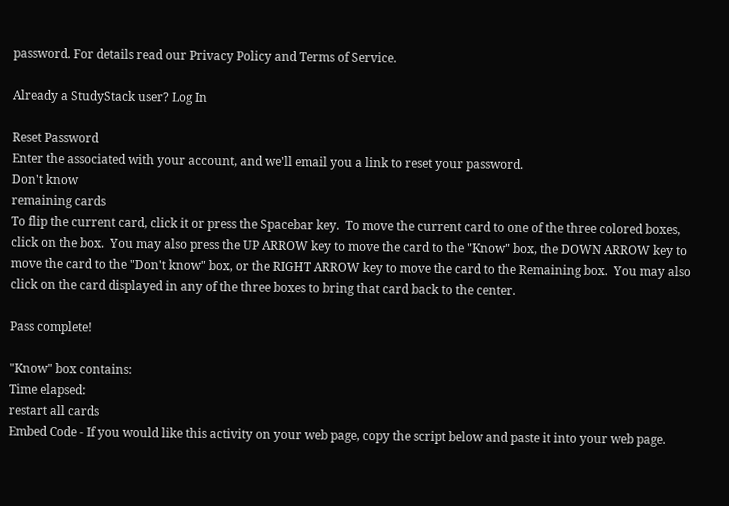password. For details read our Privacy Policy and Terms of Service.

Already a StudyStack user? Log In

Reset Password
Enter the associated with your account, and we'll email you a link to reset your password.
Don't know
remaining cards
To flip the current card, click it or press the Spacebar key.  To move the current card to one of the three colored boxes, click on the box.  You may also press the UP ARROW key to move the card to the "Know" box, the DOWN ARROW key to move the card to the "Don't know" box, or the RIGHT ARROW key to move the card to the Remaining box.  You may also click on the card displayed in any of the three boxes to bring that card back to the center.

Pass complete!

"Know" box contains:
Time elapsed:
restart all cards
Embed Code - If you would like this activity on your web page, copy the script below and paste it into your web page.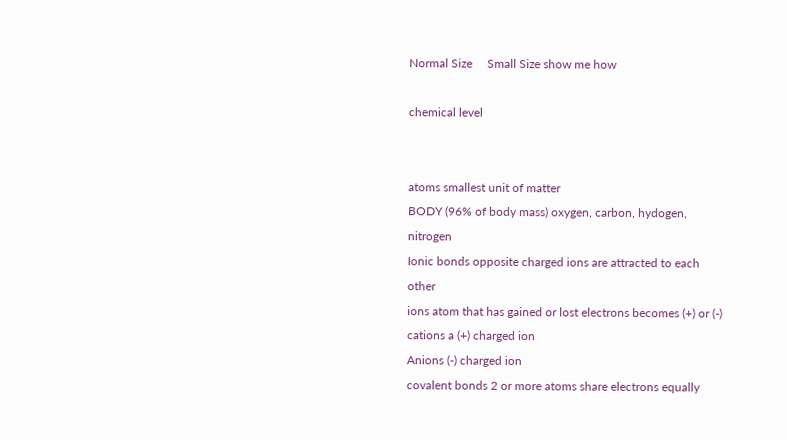Normal Size     Small Size show me how

chemical level


atoms smallest unit of matter
BODY (96% of body mass) oxygen, carbon, hydogen, nitrogen
Ionic bonds opposite charged ions are attracted to each other
ions atom that has gained or lost electrons becomes (+) or (-)
cations a (+) charged ion
Anions (-) charged ion
covalent bonds 2 or more atoms share electrons equally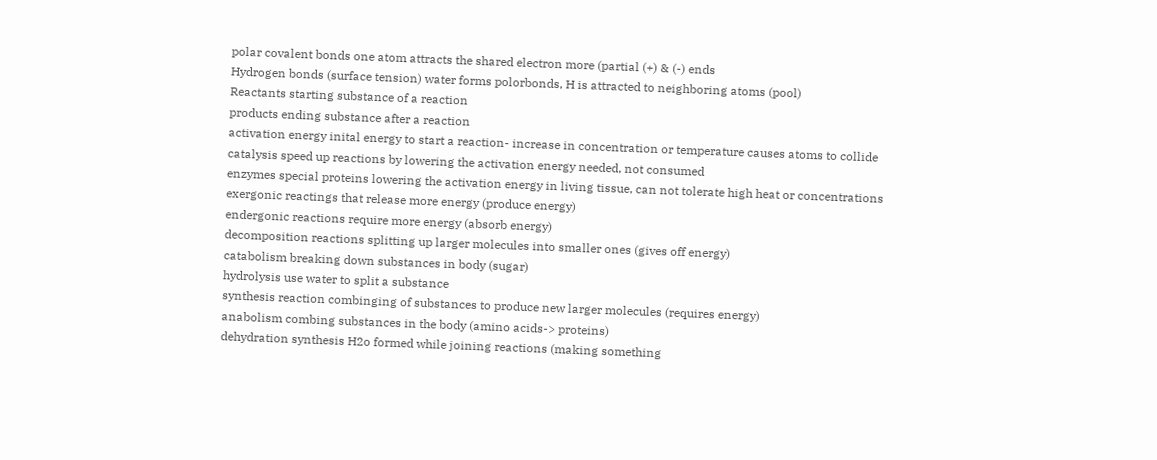polar covalent bonds one atom attracts the shared electron more (partial (+) & (-) ends
Hydrogen bonds (surface tension) water forms polorbonds, H is attracted to neighboring atoms (pool)
Reactants starting substance of a reaction
products ending substance after a reaction
activation energy inital energy to start a reaction- increase in concentration or temperature causes atoms to collide
catalysis speed up reactions by lowering the activation energy needed, not consumed
enzymes special proteins lowering the activation energy in living tissue, can not tolerate high heat or concentrations
exergonic reactings that release more energy (produce energy)
endergonic reactions require more energy (absorb energy)
decomposition reactions splitting up larger molecules into smaller ones (gives off energy)
catabolism breaking down substances in body (sugar)
hydrolysis use water to split a substance
synthesis reaction combinging of substances to produce new larger molecules (requires energy)
anabolism combing substances in the body (amino acids-> proteins)
dehydration synthesis H2o formed while joining reactions (making something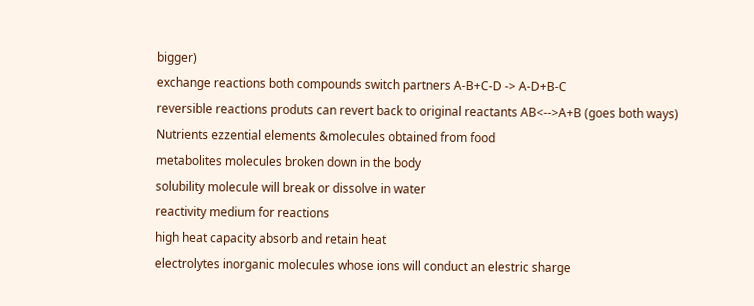bigger)
exchange reactions both compounds switch partners A-B+C-D -> A-D+B-C
reversible reactions produts can revert back to original reactants AB<-->A+B (goes both ways)
Nutrients ezzential elements &molecules obtained from food
metabolites molecules broken down in the body
solubility molecule will break or dissolve in water
reactivity medium for reactions
high heat capacity absorb and retain heat
electrolytes inorganic molecules whose ions will conduct an elestric sharge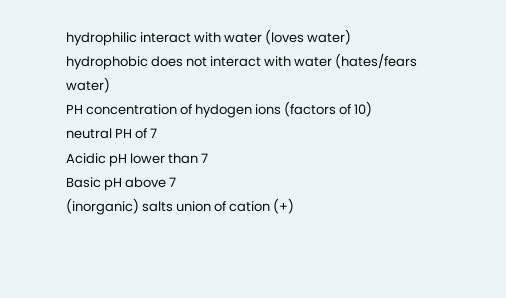hydrophilic interact with water (loves water)
hydrophobic does not interact with water (hates/fears water)
PH concentration of hydogen ions (factors of 10)
neutral PH of 7
Acidic pH lower than 7
Basic pH above 7
(inorganic) salts union of cation (+)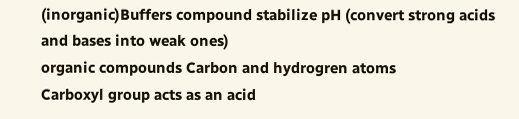(inorganic)Buffers compound stabilize pH (convert strong acids and bases into weak ones)
organic compounds Carbon and hydrogren atoms
Carboxyl group acts as an acid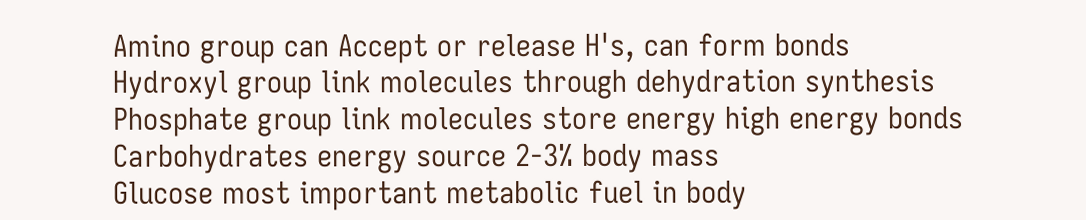Amino group can Accept or release H's, can form bonds
Hydroxyl group link molecules through dehydration synthesis
Phosphate group link molecules store energy high energy bonds
Carbohydrates energy source 2-3% body mass
Glucose most important metabolic fuel in body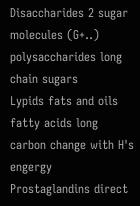Disaccharides 2 sugar molecules (G+..)
polysaccharides long chain sugars
Lypids fats and oils
fatty acids long carbon change with H's engergy
Prostaglandins direct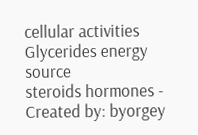cellular activities
Glycerides energy source
steroids hormones -
Created by: byorgey